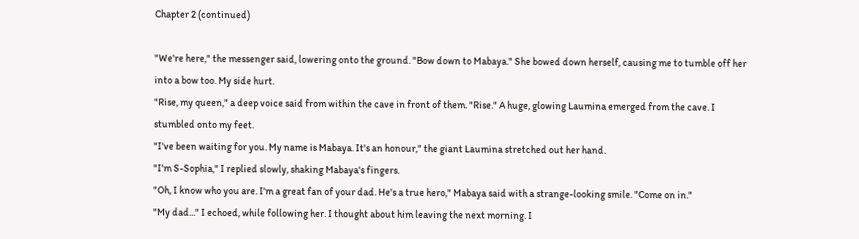Chapter 2 (continued)

"We're here," the messenger said, lowering onto the ground. "Bow down to Mabaya." She bowed down herself, causing me to tumble off her into a bow too. My side hurt.
"Rise, my queen," a deep voice said from within the cave in front of them. "Rise." A huge, glowing Laumina emerged from the cave. I stumbled onto my feet.
"I've been waiting for you. My name is Mabaya. It's an honour," the giant Laumina stretched out her hand.
"I'm S-Sophia," I replied slowly, shaking Mabaya's fingers.
"Oh, I know who you are. I'm a great fan of your dad. He's a true hero," Mabaya said with a strange-looking smile. "Come on in."
"My dad..." I echoed, while following her. I thought about him leaving the next morning. I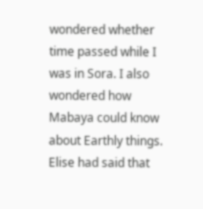wondered whether time passed while I was in Sora. I also wondered how Mabaya could know about Earthly things. Elise had said that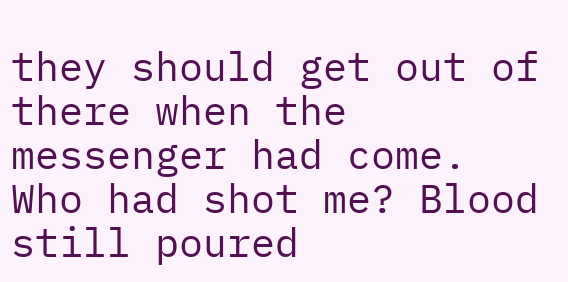they should get out of there when the messenger had come. Who had shot me? Blood still poured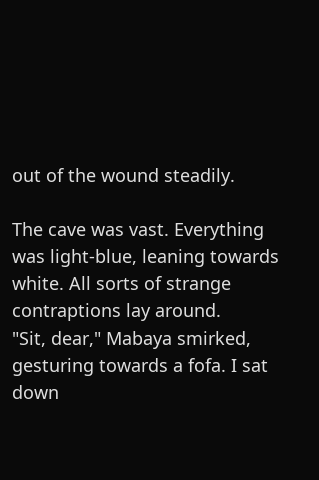out of the wound steadily.

The cave was vast. Everything was light-blue, leaning towards white. All sorts of strange contraptions lay around.
"Sit, dear," Mabaya smirked, gesturing towards a fofa. I sat down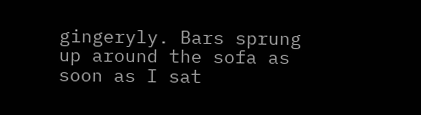gingeryly. Bars sprung up around the sofa as soon as I sat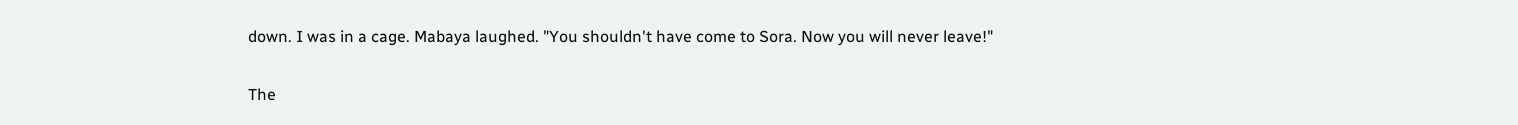down. I was in a cage. Mabaya laughed. "You shouldn't have come to Sora. Now you will never leave!"

The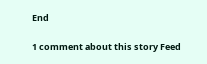End

1 comment about this story Feed